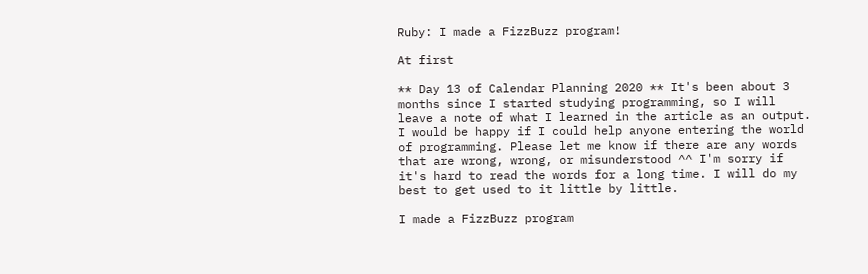Ruby: I made a FizzBuzz program!

At first

** Day 13 of Calendar Planning 2020 ** It's been about 3 months since I started studying programming, so I will leave a note of what I learned in the article as an output. I would be happy if I could help anyone entering the world of programming. Please let me know if there are any words that are wrong, wrong, or misunderstood ^^ I'm sorry if it's hard to read the words for a long time. I will do my best to get used to it little by little.

I made a FizzBuzz program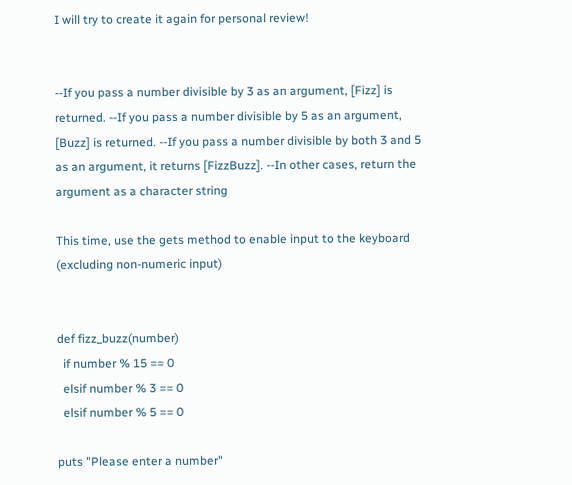I will try to create it again for personal review!


--If you pass a number divisible by 3 as an argument, [Fizz] is returned. --If you pass a number divisible by 5 as an argument, [Buzz] is returned. --If you pass a number divisible by both 3 and 5 as an argument, it returns [FizzBuzz]. --In other cases, return the argument as a character string

This time, use the gets method to enable input to the keyboard (excluding non-numeric input)


def fizz_buzz(number)
  if number % 15 == 0
  elsif number % 3 == 0
  elsif number % 5 == 0

puts "Please enter a number"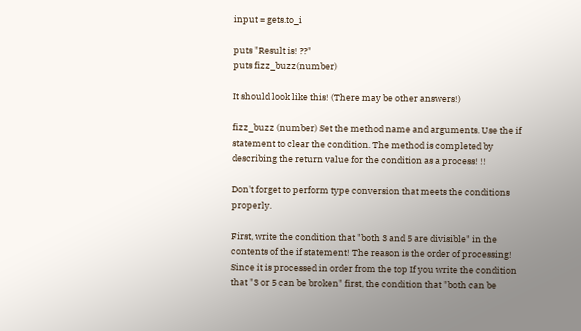input = gets.to_i

puts "Result is! ??"
puts fizz_buzz(number)

It should look like this! (There may be other answers!)

fizz_buzz (number) Set the method name and arguments. Use the if statement to clear the condition. The method is completed by describing the return value for the condition as a process! !!

Don't forget to perform type conversion that meets the conditions properly.

First, write the condition that "both 3 and 5 are divisible" in the contents of the if statement! The reason is the order of processing! Since it is processed in order from the top If you write the condition that "3 or 5 can be broken" first, the condition that "both can be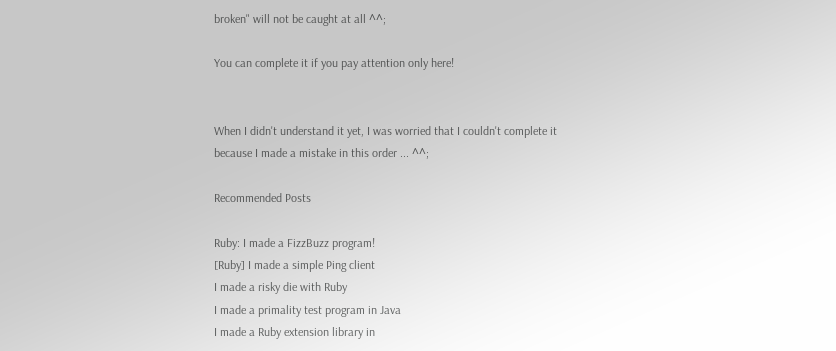broken" will not be caught at all ^^;

You can complete it if you pay attention only here!


When I didn't understand it yet, I was worried that I couldn't complete it because I made a mistake in this order ... ^^;

Recommended Posts

Ruby: I made a FizzBuzz program!
[Ruby] I made a simple Ping client
I made a risky die with Ruby
I made a primality test program in Java
I made a Ruby extension library in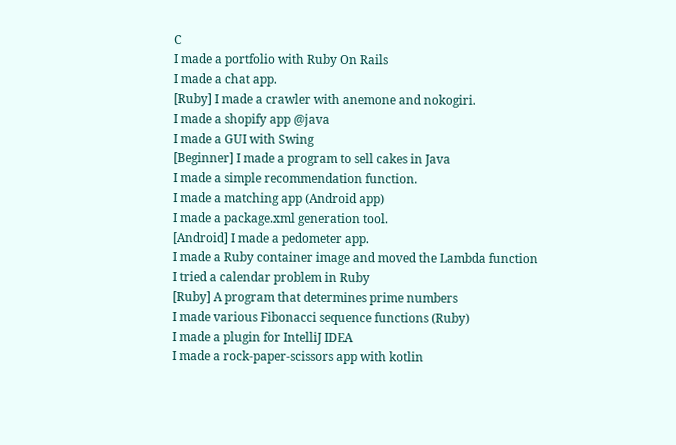C
I made a portfolio with Ruby On Rails
I made a chat app.
[Ruby] I made a crawler with anemone and nokogiri.
I made a shopify app @java
I made a GUI with Swing
[Beginner] I made a program to sell cakes in Java
I made a simple recommendation function.
I made a matching app (Android app)
I made a package.xml generation tool.
[Android] I made a pedometer app.
I made a Ruby container image and moved the Lambda function
I tried a calendar problem in Ruby
[Ruby] A program that determines prime numbers
I made various Fibonacci sequence functions (Ruby)
I made a plugin for IntelliJ IDEA
I made a rock-paper-scissors app with kotlin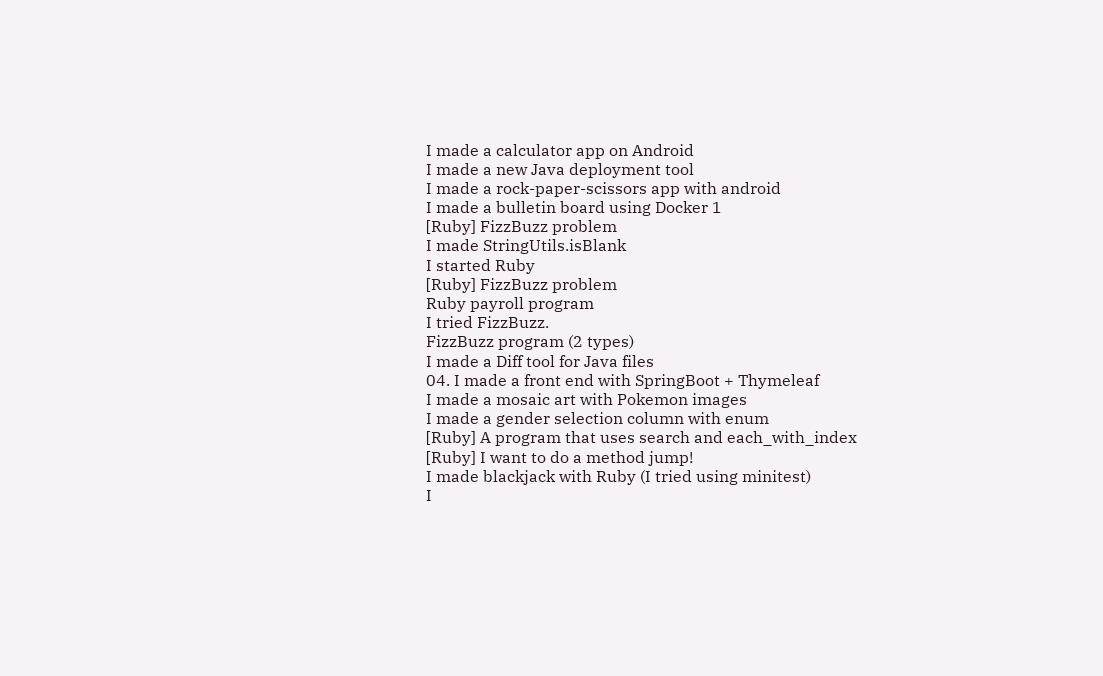I made a calculator app on Android
I made a new Java deployment tool
I made a rock-paper-scissors app with android
I made a bulletin board using Docker 1
[Ruby] FizzBuzz problem
I made StringUtils.isBlank
I started Ruby
[Ruby] FizzBuzz problem
Ruby payroll program
I tried FizzBuzz.
FizzBuzz program (2 types)
I made a Diff tool for Java files
04. I made a front end with SpringBoot + Thymeleaf
I made a mosaic art with Pokemon images
I made a gender selection column with enum
[Ruby] A program that uses search and each_with_index
[Ruby] I want to do a method jump!
I made blackjack with Ruby (I tried using minitest)
I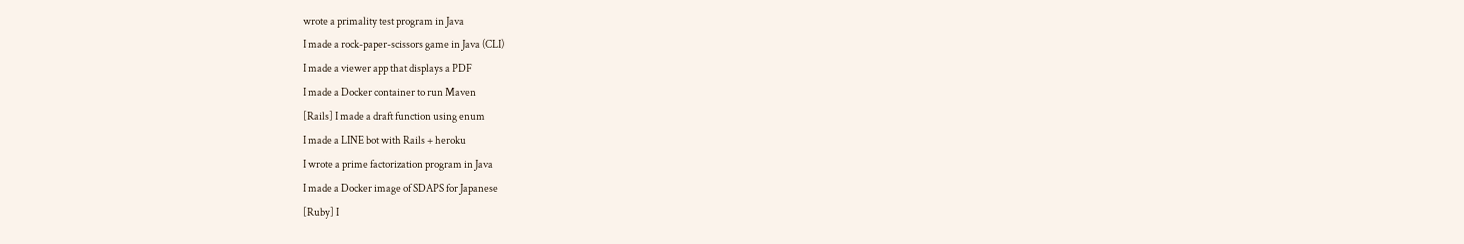wrote a primality test program in Java
I made a rock-paper-scissors game in Java (CLI)
I made a viewer app that displays a PDF
I made a Docker container to run Maven
[Rails] I made a draft function using enum
I made a LINE bot with Rails + heroku
I wrote a prime factorization program in Java
I made a Docker image of SDAPS for Japanese
[Ruby] I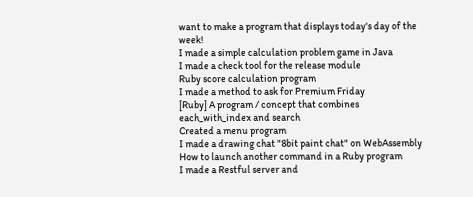want to make a program that displays today's day of the week!
I made a simple calculation problem game in Java
I made a check tool for the release module
Ruby score calculation program
I made a method to ask for Premium Friday
[Ruby] A program / concept that combines each_with_index and search
Created a menu program
I made a drawing chat "8bit paint chat" on WebAssembly
How to launch another command in a Ruby program
I made a Restful server and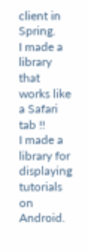client in Spring.
I made a library that works like a Safari tab !!
I made a library for displaying tutorials on Android.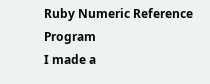Ruby Numeric Reference Program
I made a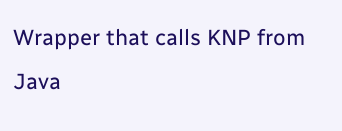Wrapper that calls KNP from Java